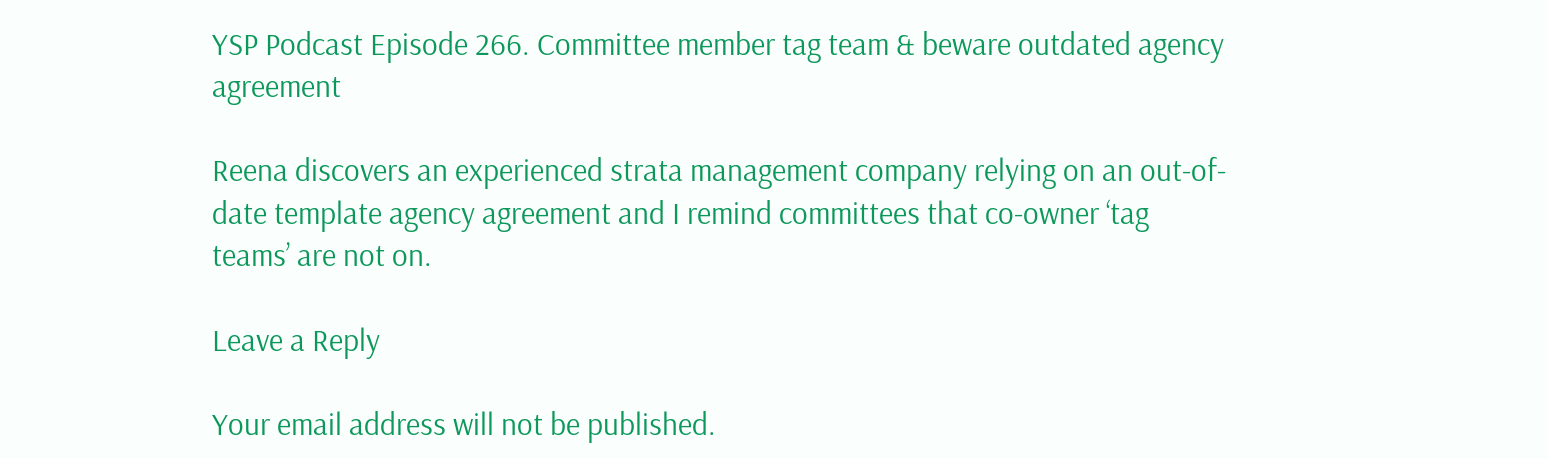YSP Podcast Episode 266. Committee member tag team & beware outdated agency agreement

Reena discovers an experienced strata management company relying on an out-of-date template agency agreement and I remind committees that co-owner ‘tag teams’ are not on.

Leave a Reply

Your email address will not be published.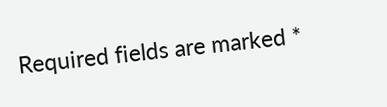Required fields are marked *